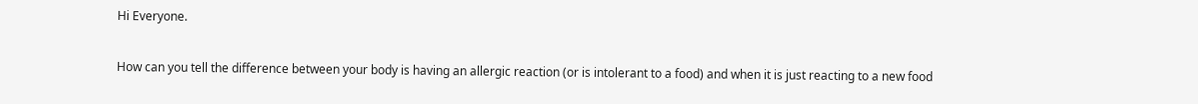Hi Everyone.

How can you tell the difference between your body is having an allergic reaction (or is intolerant to a food) and when it is just reacting to a new food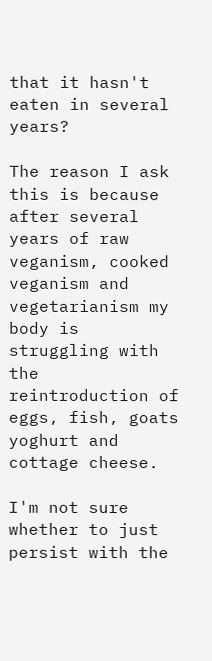that it hasn't eaten in several years?

The reason I ask this is because after several years of raw veganism, cooked veganism and vegetarianism my body is struggling with the reintroduction of eggs, fish, goats yoghurt and cottage cheese.

I'm not sure whether to just persist with the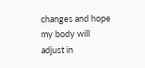changes and hope my body will adjust in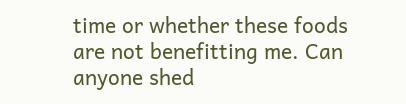time or whether these foods are not benefitting me. Can anyone shed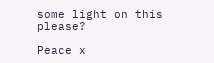some light on this please?

Peace x